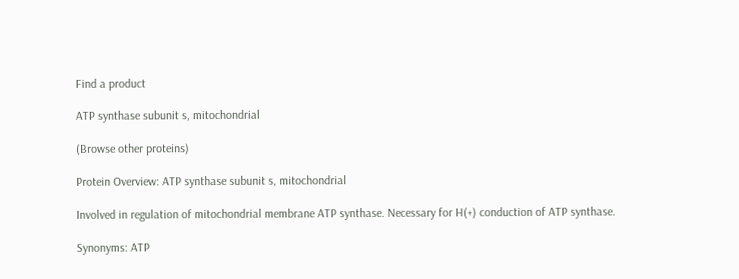Find a product

ATP synthase subunit s, mitochondrial

(Browse other proteins)

Protein Overview: ATP synthase subunit s, mitochondrial

Involved in regulation of mitochondrial membrane ATP synthase. Necessary for H(+) conduction of ATP synthase.

Synonyms: ATP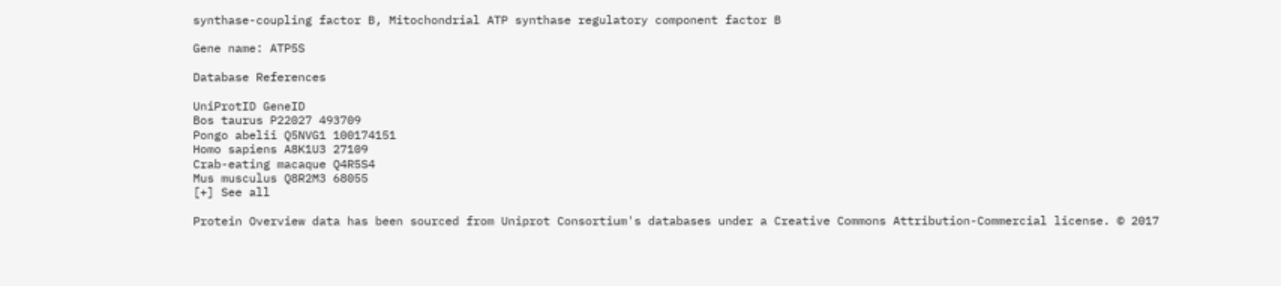synthase-coupling factor B, Mitochondrial ATP synthase regulatory component factor B

Gene name: ATP5S

Database References

UniProtID GeneID
Bos taurus P22027 493709
Pongo abelii Q5NVG1 100174151
Homo sapiens A8K1U3 27109
Crab-eating macaque Q4R5S4
Mus musculus Q8R2M3 68055
[+] See all

Protein Overview data has been sourced from Uniprot Consortium's databases under a Creative Commons Attribution-Commercial license. © 2017